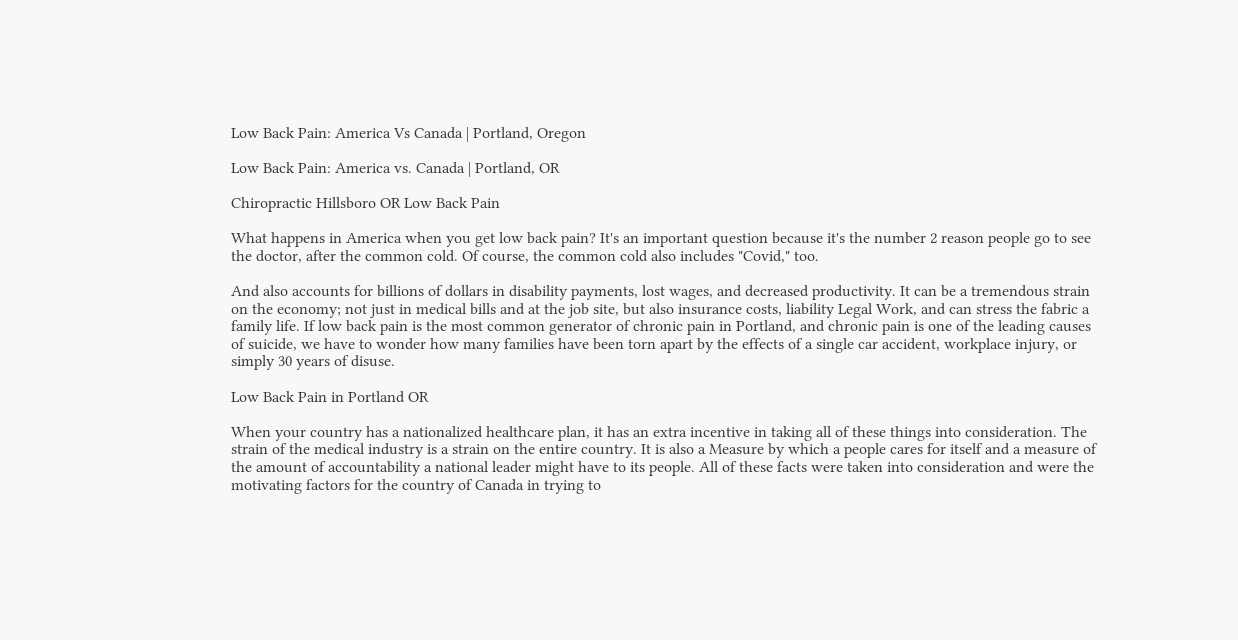Low Back Pain: America Vs Canada | Portland, Oregon

Low Back Pain: America vs. Canada | Portland, OR

Chiropractic Hillsboro OR Low Back Pain

What happens in America when you get low back pain? It's an important question because it's the number 2 reason people go to see the doctor, after the common cold. Of course, the common cold also includes "Covid," too.

And also accounts for billions of dollars in disability payments, lost wages, and decreased productivity. It can be a tremendous strain on the economy; not just in medical bills and at the job site, but also insurance costs, liability Legal Work, and can stress the fabric a family life. If low back pain is the most common generator of chronic pain in Portland, and chronic pain is one of the leading causes of suicide, we have to wonder how many families have been torn apart by the effects of a single car accident, workplace injury, or simply 30 years of disuse.

Low Back Pain in Portland OR

When your country has a nationalized healthcare plan, it has an extra incentive in taking all of these things into consideration. The strain of the medical industry is a strain on the entire country. It is also a Measure by which a people cares for itself and a measure of the amount of accountability a national leader might have to its people. All of these facts were taken into consideration and were the motivating factors for the country of Canada in trying to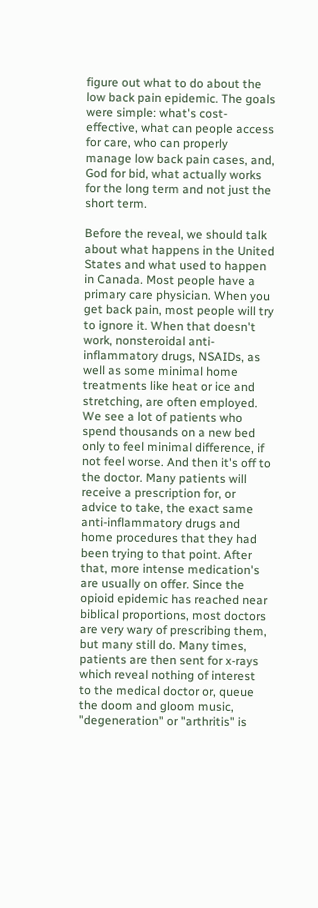figure out what to do about the low back pain epidemic. The goals were simple: what's cost-effective, what can people access for care, who can properly manage low back pain cases, and, God for bid, what actually works for the long term and not just the short term.

Before the reveal, we should talk about what happens in the United States and what used to happen in Canada. Most people have a primary care physician. When you get back pain, most people will try to ignore it. When that doesn't work, nonsteroidal anti-inflammatory drugs, NSAIDs, as well as some minimal home treatments like heat or ice and stretching, are often employed. We see a lot of patients who spend thousands on a new bed only to feel minimal difference, if not feel worse. And then it's off to the doctor. Many patients will receive a prescription for, or advice to take, the exact same anti-inflammatory drugs and home procedures that they had been trying to that point. After that, more intense medication's are usually on offer. Since the opioid epidemic has reached near biblical proportions, most doctors are very wary of prescribing them, but many still do. Many times, patients are then sent for x-rays which reveal nothing of interest to the medical doctor or, queue the doom and gloom music, "degeneration" or "arthritis" is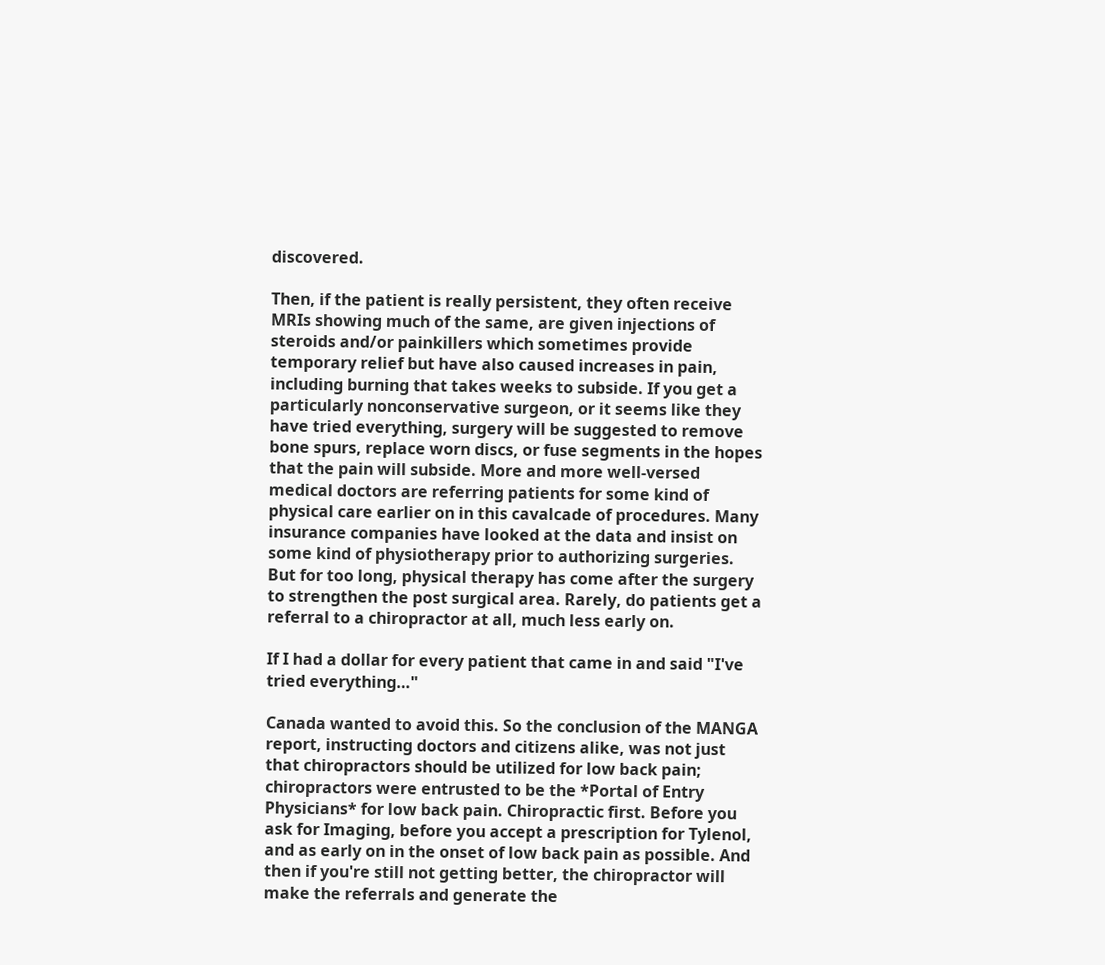discovered.

Then, if the patient is really persistent, they often receive MRIs showing much of the same, are given injections of steroids and/or painkillers which sometimes provide temporary relief but have also caused increases in pain, including burning that takes weeks to subside. If you get a particularly nonconservative surgeon, or it seems like they have tried everything, surgery will be suggested to remove bone spurs, replace worn discs, or fuse segments in the hopes that the pain will subside. More and more well-versed medical doctors are referring patients for some kind of physical care earlier on in this cavalcade of procedures. Many insurance companies have looked at the data and insist on some kind of physiotherapy prior to authorizing surgeries. But for too long, physical therapy has come after the surgery to strengthen the post surgical area. Rarely, do patients get a referral to a chiropractor at all, much less early on.

If I had a dollar for every patient that came in and said "I've tried everything…"

Canada wanted to avoid this. So the conclusion of the MANGA report, instructing doctors and citizens alike, was not just that chiropractors should be utilized for low back pain; chiropractors were entrusted to be the *Portal of Entry Physicians* for low back pain. Chiropractic first. Before you ask for Imaging, before you accept a prescription for Tylenol, and as early on in the onset of low back pain as possible. And then if you're still not getting better, the chiropractor will make the referrals and generate the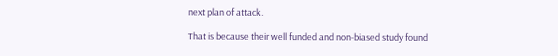next plan of attack.

That is because their well funded and non-biased study found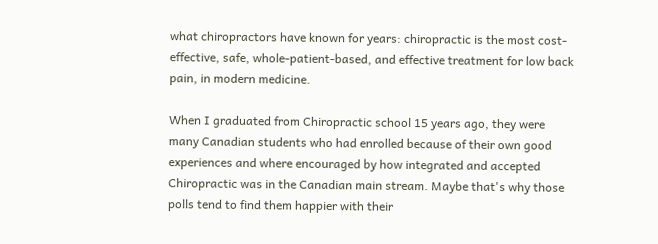what chiropractors have known for years: chiropractic is the most cost-effective, safe, whole-patient-based, and effective treatment for low back pain, in modern medicine.

When I graduated from Chiropractic school 15 years ago, they were many Canadian students who had enrolled because of their own good experiences and where encouraged by how integrated and accepted Chiropractic was in the Canadian main stream. Maybe that's why those polls tend to find them happier with their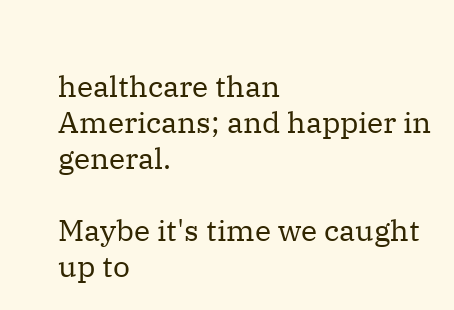healthcare than Americans; and happier in general.

Maybe it's time we caught up to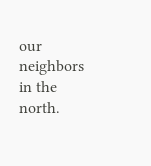our neighbors in the north.